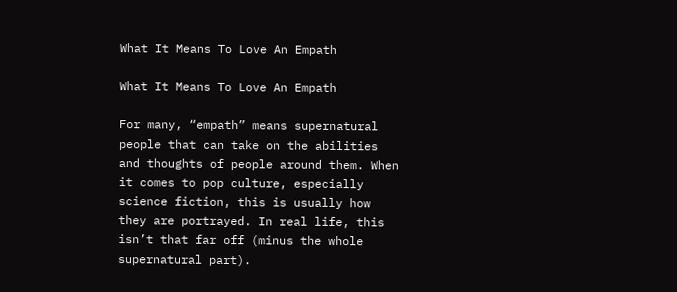What It Means To Love An Empath

What It Means To Love An Empath

For many, “empath” means supernatural people that can take on the abilities and thoughts of people around them. When it comes to pop culture, especially science fiction, this is usually how they are portrayed. In real life, this isn’t that far off (minus the whole supernatural part).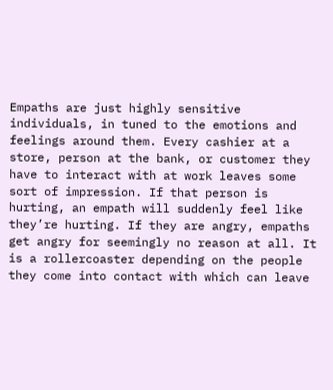Empaths are just highly sensitive individuals, in tuned to the emotions and feelings around them. Every cashier at a store, person at the bank, or customer they have to interact with at work leaves some sort of impression. If that person is hurting, an empath will suddenly feel like they’re hurting. If they are angry, empaths get angry for seemingly no reason at all. It is a rollercoaster depending on the people they come into contact with which can leave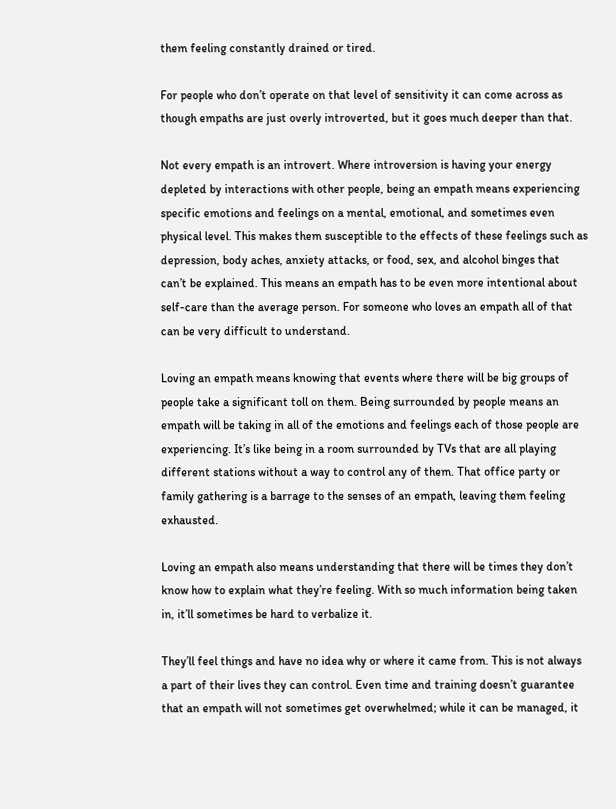them feeling constantly drained or tired.

For people who don’t operate on that level of sensitivity it can come across as though empaths are just overly introverted, but it goes much deeper than that.

Not every empath is an introvert. Where introversion is having your energy depleted by interactions with other people, being an empath means experiencing specific emotions and feelings on a mental, emotional, and sometimes even physical level. This makes them susceptible to the effects of these feelings such as depression, body aches, anxiety attacks, or food, sex, and alcohol binges that can’t be explained. This means an empath has to be even more intentional about self-care than the average person. For someone who loves an empath all of that can be very difficult to understand.

Loving an empath means knowing that events where there will be big groups of people take a significant toll on them. Being surrounded by people means an empath will be taking in all of the emotions and feelings each of those people are experiencing. It’s like being in a room surrounded by TVs that are all playing different stations without a way to control any of them. That office party or family gathering is a barrage to the senses of an empath, leaving them feeling exhausted.

Loving an empath also means understanding that there will be times they don’t know how to explain what they’re feeling. With so much information being taken in, it’ll sometimes be hard to verbalize it.

They’ll feel things and have no idea why or where it came from. This is not always a part of their lives they can control. Even time and training doesn’t guarantee that an empath will not sometimes get overwhelmed; while it can be managed, it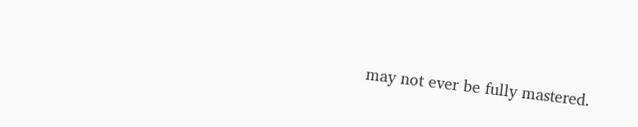may not ever be fully mastered.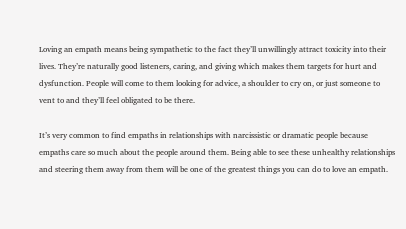Loving an empath means being sympathetic to the fact they’ll unwillingly attract toxicity into their lives. They’re naturally good listeners, caring, and giving which makes them targets for hurt and dysfunction. People will come to them looking for advice, a shoulder to cry on, or just someone to vent to and they’ll feel obligated to be there.

It’s very common to find empaths in relationships with narcissistic or dramatic people because empaths care so much about the people around them. Being able to see these unhealthy relationships and steering them away from them will be one of the greatest things you can do to love an empath.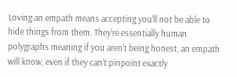Loving an empath means accepting you’ll not be able to hide things from them. They’re essentially human polygraphs meaning if you aren’t being honest, an empath will know, even if they can’t pinpoint exactly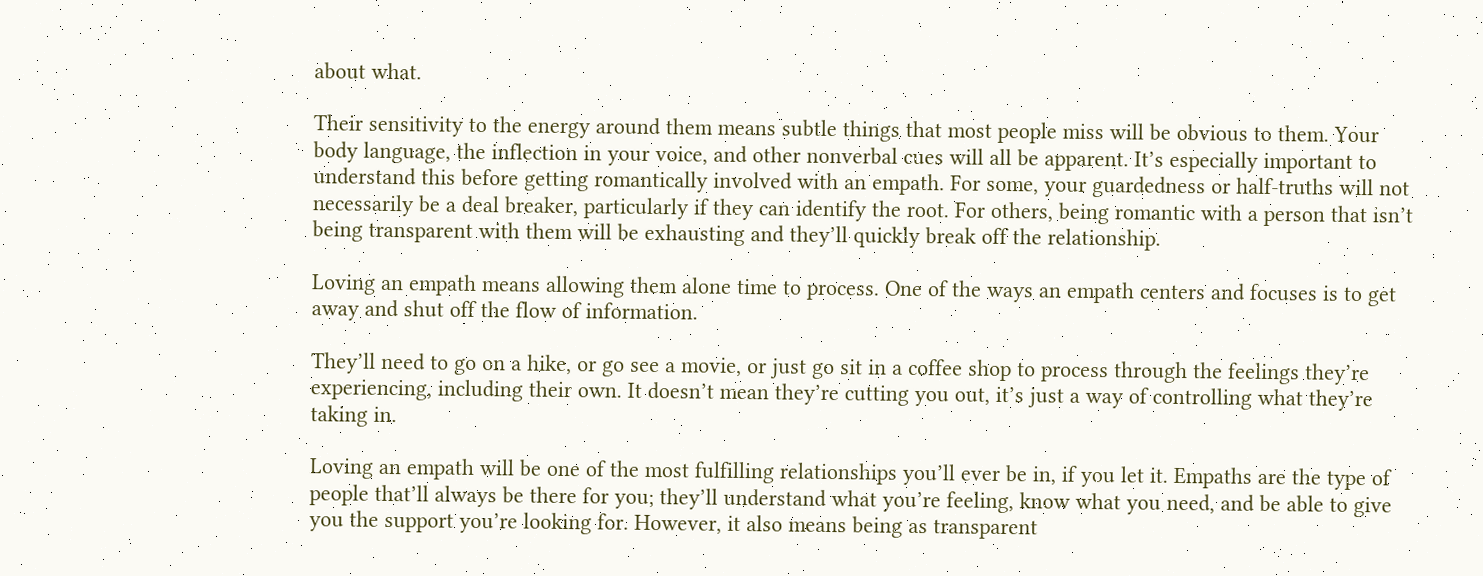about what.

Their sensitivity to the energy around them means subtle things that most people miss will be obvious to them. Your body language, the inflection in your voice, and other nonverbal cues will all be apparent. It’s especially important to understand this before getting romantically involved with an empath. For some, your guardedness or half-truths will not necessarily be a deal breaker, particularly if they can identify the root. For others, being romantic with a person that isn’t being transparent with them will be exhausting and they’ll quickly break off the relationship.

Loving an empath means allowing them alone time to process. One of the ways an empath centers and focuses is to get away and shut off the flow of information.

They’ll need to go on a hike, or go see a movie, or just go sit in a coffee shop to process through the feelings they’re experiencing, including their own. It doesn’t mean they’re cutting you out, it’s just a way of controlling what they’re taking in.

Loving an empath will be one of the most fulfilling relationships you’ll ever be in, if you let it. Empaths are the type of people that’ll always be there for you; they’ll understand what you’re feeling, know what you need, and be able to give you the support you’re looking for. However, it also means being as transparent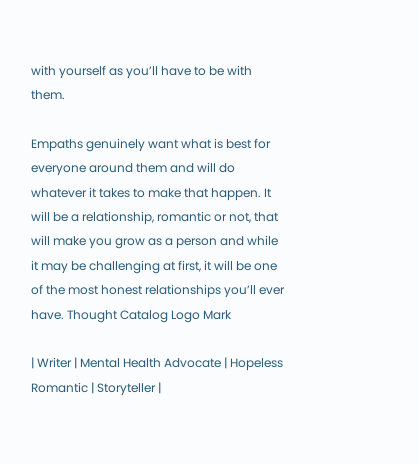with yourself as you’ll have to be with them.

Empaths genuinely want what is best for everyone around them and will do whatever it takes to make that happen. It will be a relationship, romantic or not, that will make you grow as a person and while it may be challenging at first, it will be one of the most honest relationships you’ll ever have. Thought Catalog Logo Mark

| Writer | Mental Health Advocate | Hopeless Romantic | Storyteller |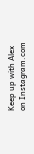Keep up with Alex on Instagram.com